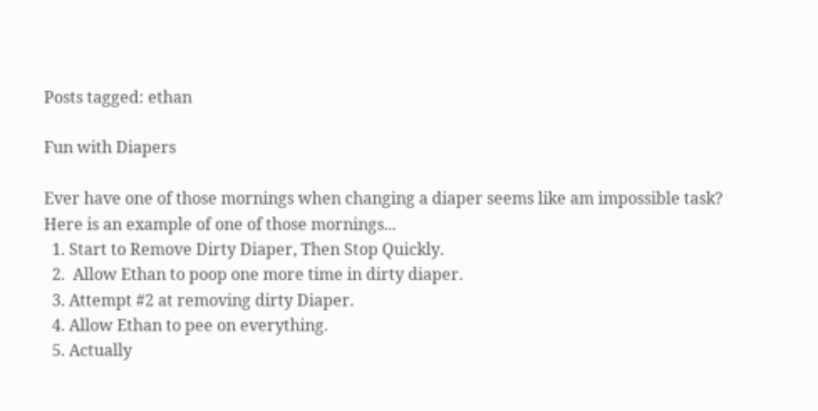Posts tagged: ethan

Fun with Diapers

Ever have one of those mornings when changing a diaper seems like am impossible task? Here is an example of one of those mornings...
  1. Start to Remove Dirty Diaper, Then Stop Quickly.
  2.  Allow Ethan to poop one more time in dirty diaper.
  3. Attempt #2 at removing dirty Diaper.
  4. Allow Ethan to pee on everything.
  5. Actually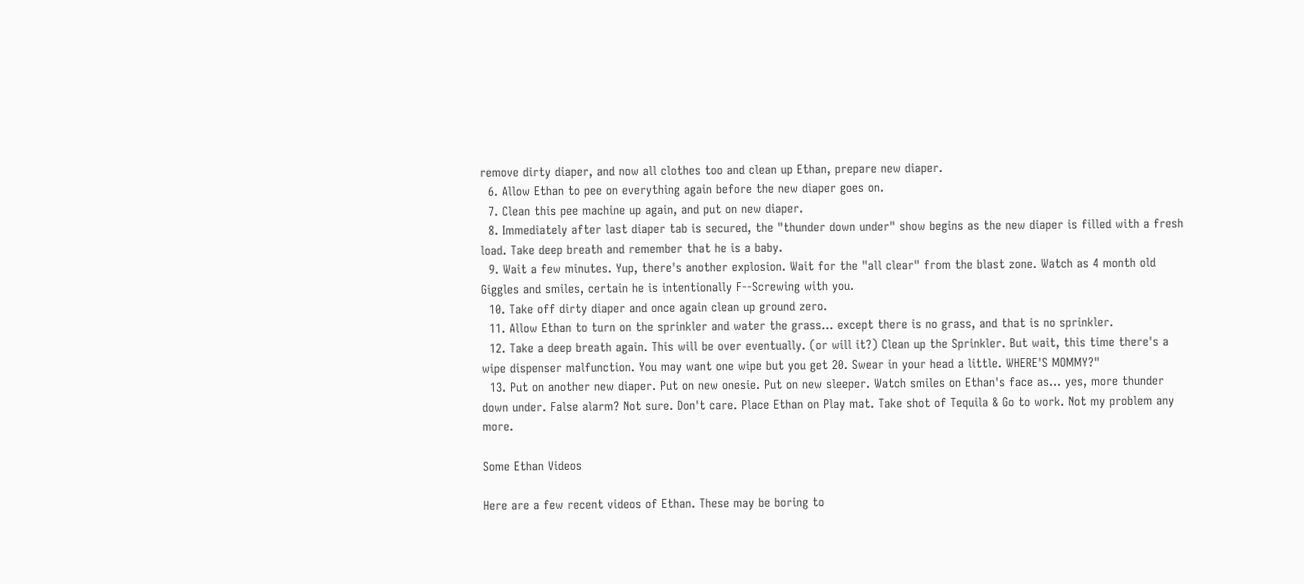remove dirty diaper, and now all clothes too and clean up Ethan, prepare new diaper.
  6. Allow Ethan to pee on everything again before the new diaper goes on.
  7. Clean this pee machine up again, and put on new diaper.
  8. Immediately after last diaper tab is secured, the "thunder down under" show begins as the new diaper is filled with a fresh load. Take deep breath and remember that he is a baby.
  9. Wait a few minutes. Yup, there's another explosion. Wait for the "all clear" from the blast zone. Watch as 4 month old Giggles and smiles, certain he is intentionally F--Screwing with you.
  10. Take off dirty diaper and once again clean up ground zero.
  11. Allow Ethan to turn on the sprinkler and water the grass... except there is no grass, and that is no sprinkler.
  12. Take a deep breath again. This will be over eventually. (or will it?) Clean up the Sprinkler. But wait, this time there's a wipe dispenser malfunction. You may want one wipe but you get 20. Swear in your head a little. WHERE'S MOMMY?"
  13. Put on another new diaper. Put on new onesie. Put on new sleeper. Watch smiles on Ethan's face as... yes, more thunder down under. False alarm? Not sure. Don't care. Place Ethan on Play mat. Take shot of Tequila & Go to work. Not my problem any more.

Some Ethan Videos

Here are a few recent videos of Ethan. These may be boring to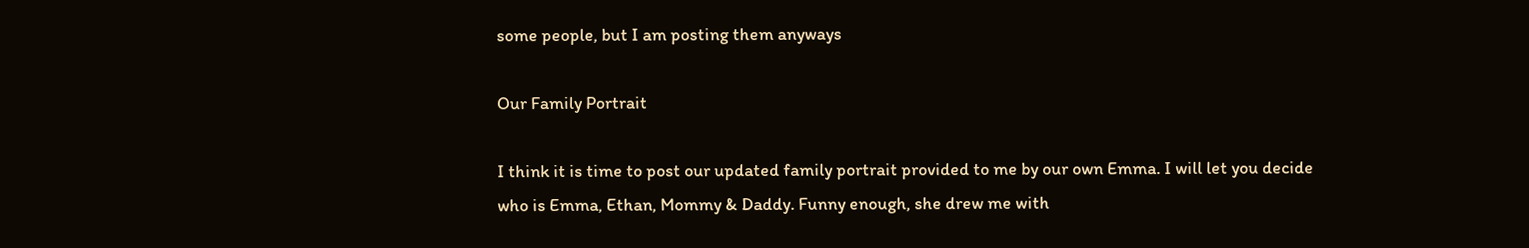some people, but I am posting them anyways

Our Family Portrait

I think it is time to post our updated family portrait provided to me by our own Emma. I will let you decide who is Emma, Ethan, Mommy & Daddy. Funny enough, she drew me with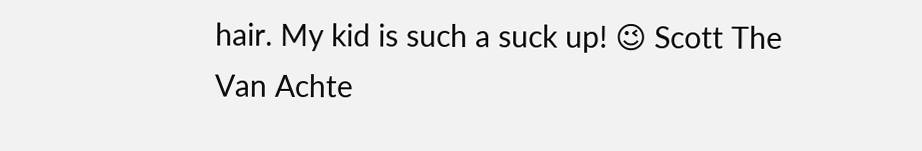hair. My kid is such a suck up! 😉 Scott The Van Achte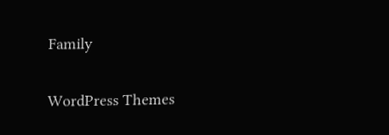Family

WordPress Themes